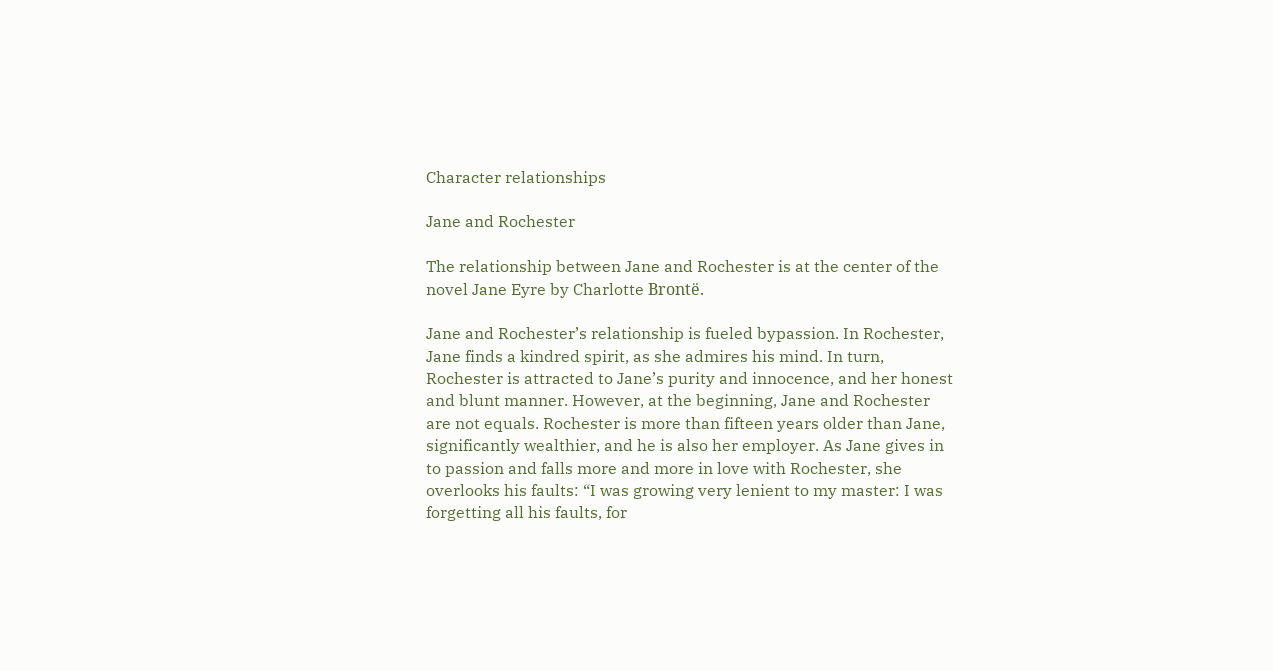Character relationships

Jane and Rochester

The relationship between Jane and Rochester is at the center of the novel Jane Eyre by Charlotte Brontë.

Jane and Rochester’s relationship is fueled bypassion. In Rochester, Jane finds a kindred spirit, as she admires his mind. In turn, Rochester is attracted to Jane’s purity and innocence, and her honest and blunt manner. However, at the beginning, Jane and Rochester are not equals. Rochester is more than fifteen years older than Jane, significantly wealthier, and he is also her employer. As Jane gives in to passion and falls more and more in love with Rochester, she overlooks his faults: “I was growing very lenient to my master: I was forgetting all his faults, for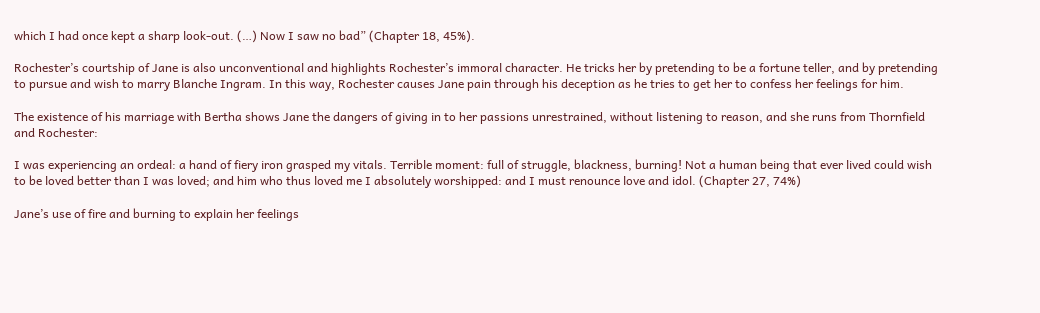which I had once kept a sharp look-out. (…) Now I saw no bad” (Chapter 18, 45%).

Rochester’s courtship of Jane is also unconventional and highlights Rochester’s immoral character. He tricks her by pretending to be a fortune teller, and by pretending to pursue and wish to marry Blanche Ingram. In this way, Rochester causes Jane pain through his deception as he tries to get her to confess her feelings for him.

The existence of his marriage with Bertha shows Jane the dangers of giving in to her passions unrestrained, without listening to reason, and she runs from Thornfield and Rochester:

I was experiencing an ordeal: a hand of fiery iron grasped my vitals. Terrible moment: full of struggle, blackness, burning! Not a human being that ever lived could wish to be loved better than I was loved; and him who thus loved me I absolutely worshipped: and I must renounce love and idol. (Chapter 27, 74%)

Jane’s use of fire and burning to explain her feelings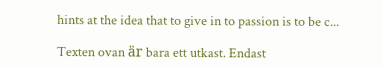hints at the idea that to give in to passion is to be c...

Texten ovan är bara ett utkast. Endast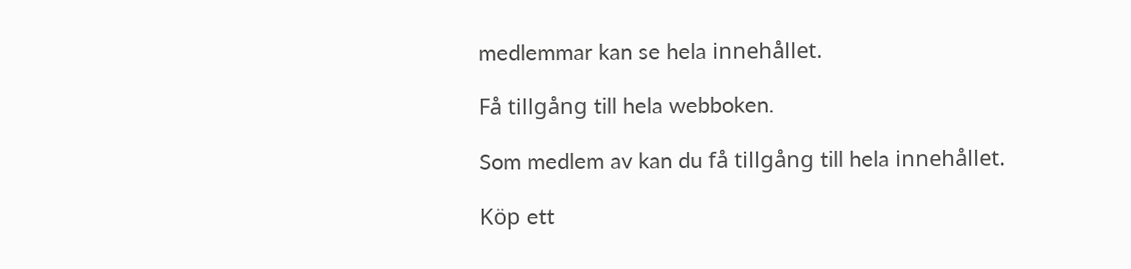medlemmar kan se hela innehållet.

Få tillgång till hela webboken.

Som medlem av kan du få tillgång till hela innehållet.

Köp ett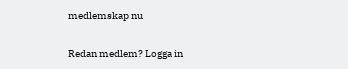medlemskap nu

Redan medlem? Logga in